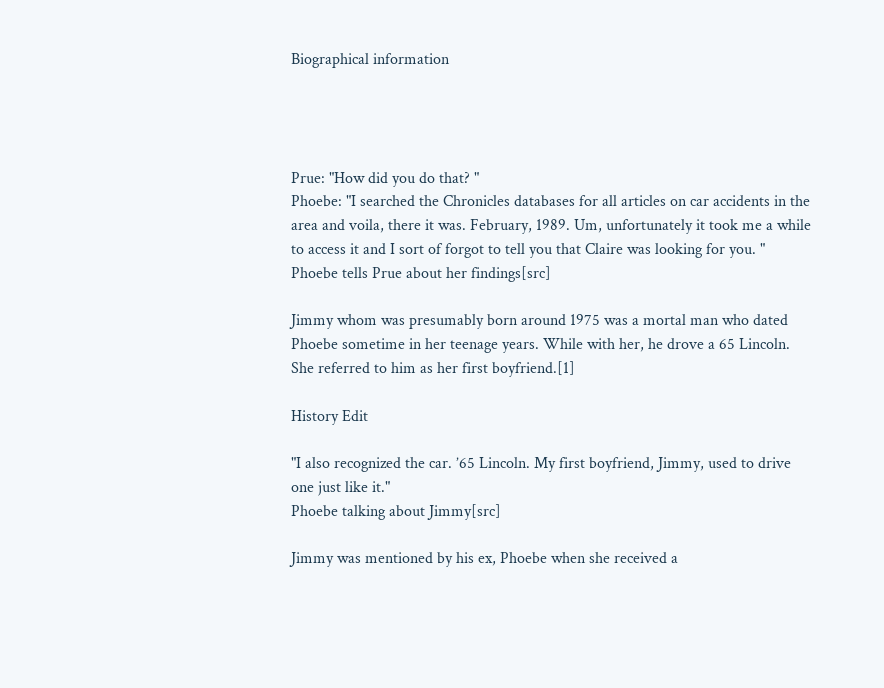Biographical information




Prue: "How did you do that? "
Phoebe: "I searched the Chronicles databases for all articles on car accidents in the area and voila, there it was. February, 1989. Um, unfortunately it took me a while to access it and I sort of forgot to tell you that Claire was looking for you. "
Phoebe tells Prue about her findings[src]

Jimmy whom was presumably born around 1975 was a mortal man who dated Phoebe sometime in her teenage years. While with her, he drove a 65 Lincoln. She referred to him as her first boyfriend.[1]

History Edit

"I also recognized the car. ’65 Lincoln. My first boyfriend, Jimmy, used to drive one just like it."
Phoebe talking about Jimmy[src]

Jimmy was mentioned by his ex, Phoebe when she received a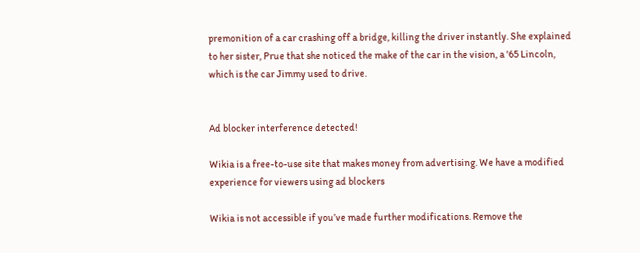premonition of a car crashing off a bridge, killing the driver instantly. She explained to her sister, Prue that she noticed the make of the car in the vision, a '65 Lincoln, which is the car Jimmy used to drive.


Ad blocker interference detected!

Wikia is a free-to-use site that makes money from advertising. We have a modified experience for viewers using ad blockers

Wikia is not accessible if you’ve made further modifications. Remove the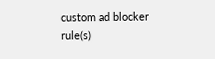custom ad blocker rule(s)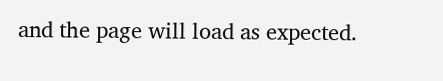and the page will load as expected.